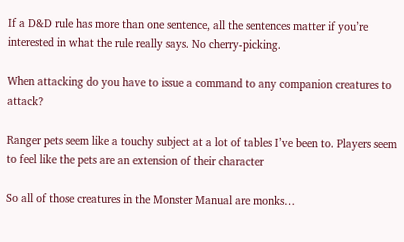If a D&D rule has more than one sentence, all the sentences matter if you’re interested in what the rule really says. No cherry-picking.

When attacking do you have to issue a command to any companion creatures to attack?

Ranger pets seem like a touchy subject at a lot of tables I’ve been to. Players seem to feel like the pets are an extension of their character

So all of those creatures in the Monster Manual are monks…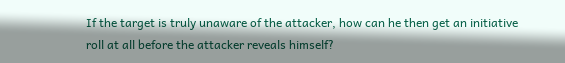If the target is truly unaware of the attacker, how can he then get an initiative roll at all before the attacker reveals himself?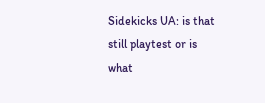Sidekicks UA: is that still playtest or is what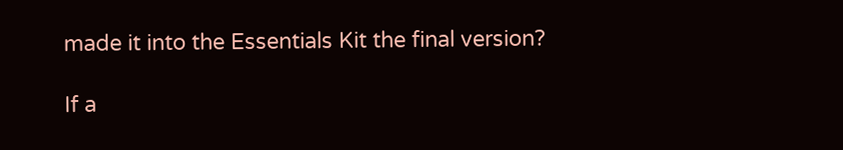made it into the Essentials Kit the final version?

If a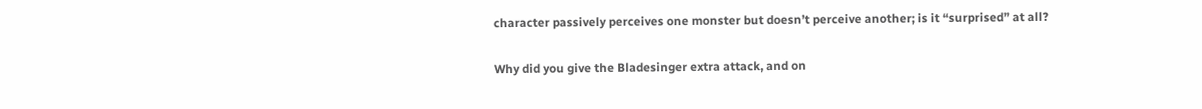character passively perceives one monster but doesn’t perceive another; is it “surprised” at all?

Why did you give the Bladesinger extra attack, and on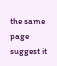the same page suggest it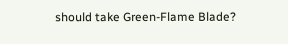should take Green-Flame Blade?